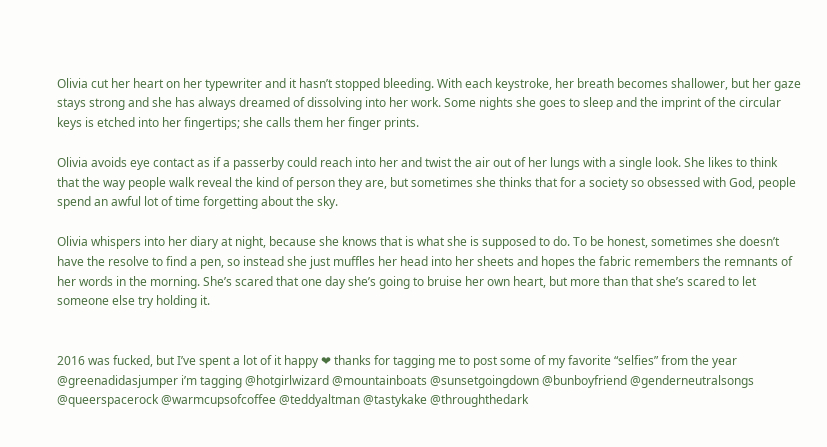Olivia cut her heart on her typewriter and it hasn’t stopped bleeding. With each keystroke, her breath becomes shallower, but her gaze stays strong and she has always dreamed of dissolving into her work. Some nights she goes to sleep and the imprint of the circular keys is etched into her fingertips; she calls them her finger prints.

Olivia avoids eye contact as if a passerby could reach into her and twist the air out of her lungs with a single look. She likes to think that the way people walk reveal the kind of person they are, but sometimes she thinks that for a society so obsessed with God, people spend an awful lot of time forgetting about the sky.

Olivia whispers into her diary at night, because she knows that is what she is supposed to do. To be honest, sometimes she doesn’t have the resolve to find a pen, so instead she just muffles her head into her sheets and hopes the fabric remembers the remnants of her words in the morning. She’s scared that one day she’s going to bruise her own heart, but more than that she’s scared to let someone else try holding it.


2016 was fucked, but I’ve spent a lot of it happy ❤ thanks for tagging me to post some of my favorite “selfies” from the year @greenadidasjumper i’m tagging @hotgirlwizard @mountainboats @sunsetgoingdown @bunboyfriend @genderneutralsongs @queerspacerock @warmcupsofcoffee @teddyaltman @tastykake @throughthedark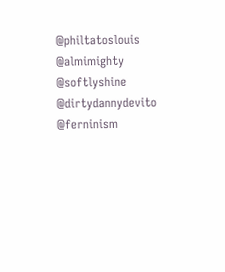@philtatoslouis @almimighty @softlyshine @dirtydannydevito @ferninism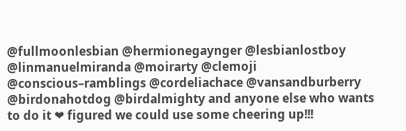@fullmoonlesbian @hermionegaynger @lesbianlostboy @linmanuelmiranda @moirarty @clemoji @conscious–ramblings @cordeliachace @vansandburberry @birdonahotdog @birdalmighty and anyone else who wants to do it ❤ figured we could use some cheering up!!!